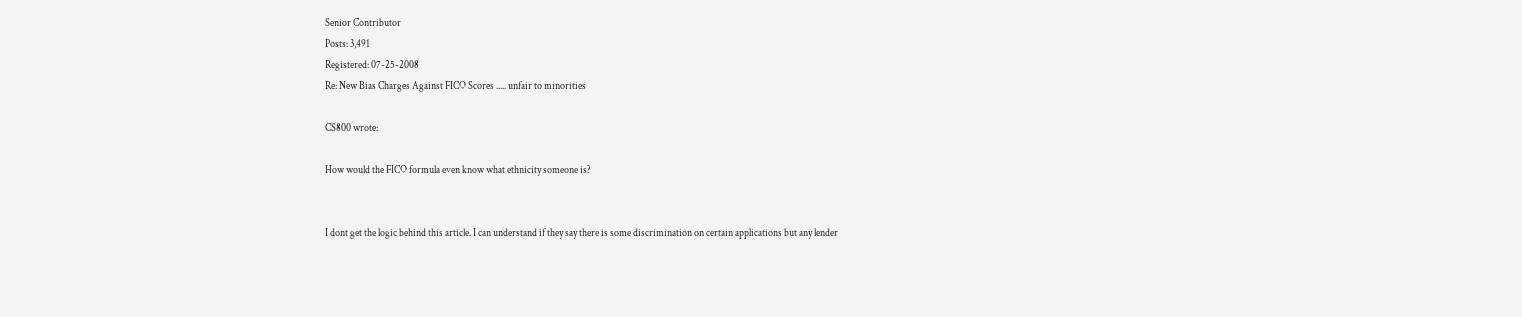Senior Contributor
Posts: 3,491
Registered: 07-25-2008
Re: New Bias Charges Against FICO Scores ..... unfair to minorities

CS800 wrote:

How would the FICO formula even know what ethnicity someone is?


I dont get the logic behind this article. I can understand if they say there is some discrimination on certain applications but any lender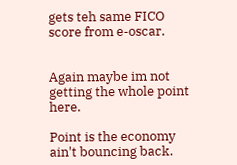gets teh same FICO score from e-oscar.


Again maybe im not getting the whole point here.

Point is the economy ain't bouncing back.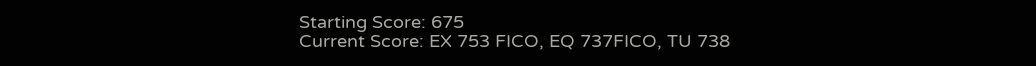Starting Score: 675
Current Score: EX 753 FICO, EQ 737FICO, TU 738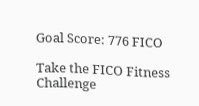Goal Score: 776 FICO

Take the FICO Fitness Challenge